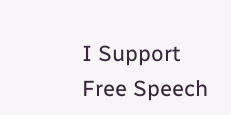I Support Free Speech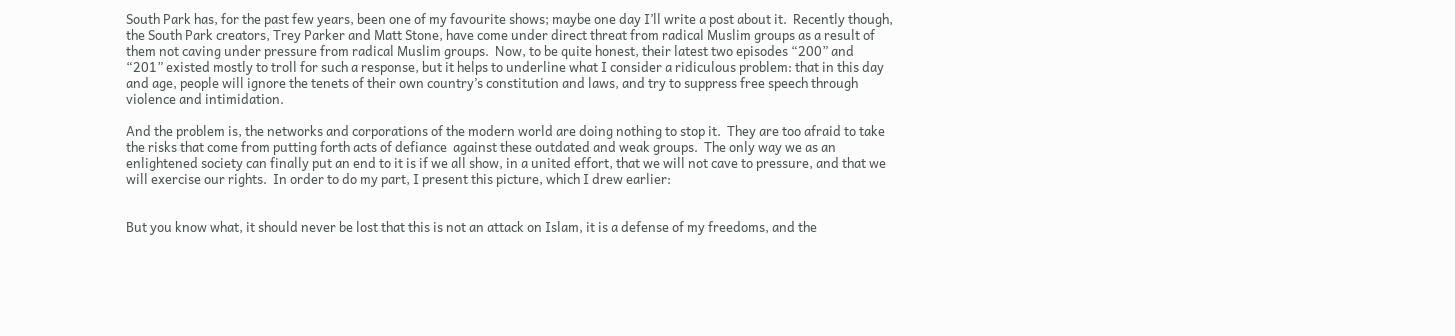South Park has, for the past few years, been one of my favourite shows; maybe one day I’ll write a post about it.  Recently though, the South Park creators, Trey Parker and Matt Stone, have come under direct threat from radical Muslim groups as a result of them not caving under pressure from radical Muslim groups.  Now, to be quite honest, their latest two episodes “200” and “201” existed mostly to troll for such a response, but it helps to underline what I consider a ridiculous problem: that in this day and age, people will ignore the tenets of their own country’s constitution and laws, and try to suppress free speech through violence and intimidation.

And the problem is, the networks and corporations of the modern world are doing nothing to stop it.  They are too afraid to take the risks that come from putting forth acts of defiance  against these outdated and weak groups.  The only way we as an enlightened society can finally put an end to it is if we all show, in a united effort, that we will not cave to pressure, and that we will exercise our rights.  In order to do my part, I present this picture, which I drew earlier:


But you know what, it should never be lost that this is not an attack on Islam, it is a defense of my freedoms, and the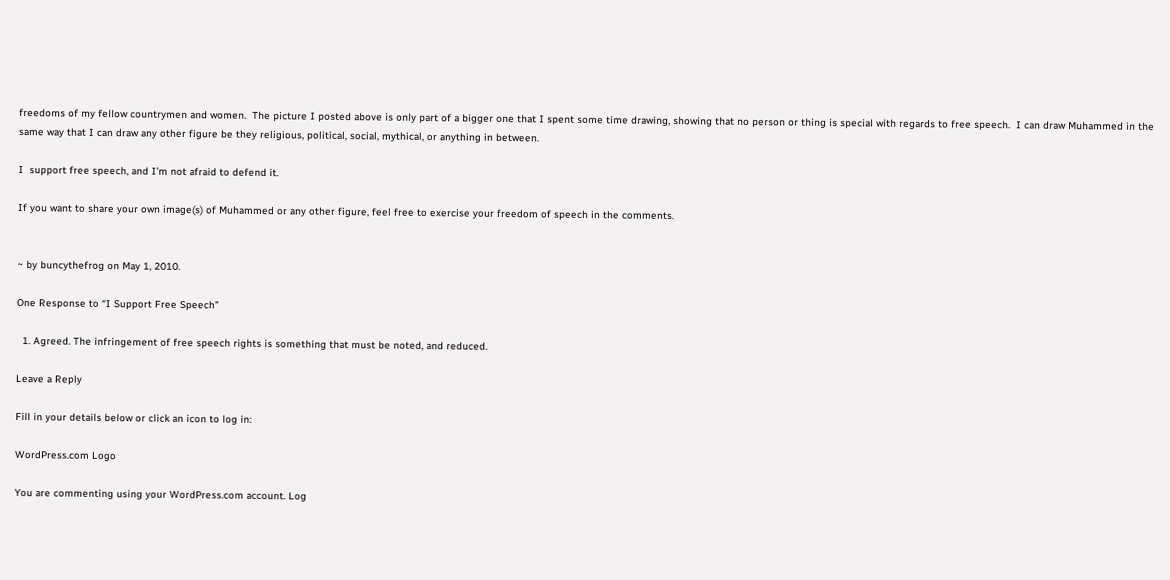freedoms of my fellow countrymen and women.  The picture I posted above is only part of a bigger one that I spent some time drawing, showing that no person or thing is special with regards to free speech.  I can draw Muhammed in the same way that I can draw any other figure be they religious, political, social, mythical, or anything in between.

I  support free speech, and I’m not afraid to defend it.

If you want to share your own image(s) of Muhammed or any other figure, feel free to exercise your freedom of speech in the comments.


~ by buncythefrog on May 1, 2010.

One Response to “I Support Free Speech”

  1. Agreed. The infringement of free speech rights is something that must be noted, and reduced.

Leave a Reply

Fill in your details below or click an icon to log in:

WordPress.com Logo

You are commenting using your WordPress.com account. Log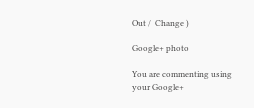Out /  Change )

Google+ photo

You are commenting using your Google+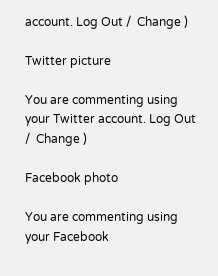account. Log Out /  Change )

Twitter picture

You are commenting using your Twitter account. Log Out /  Change )

Facebook photo

You are commenting using your Facebook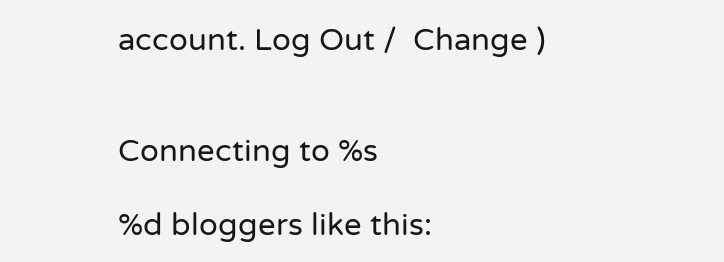account. Log Out /  Change )


Connecting to %s

%d bloggers like this: